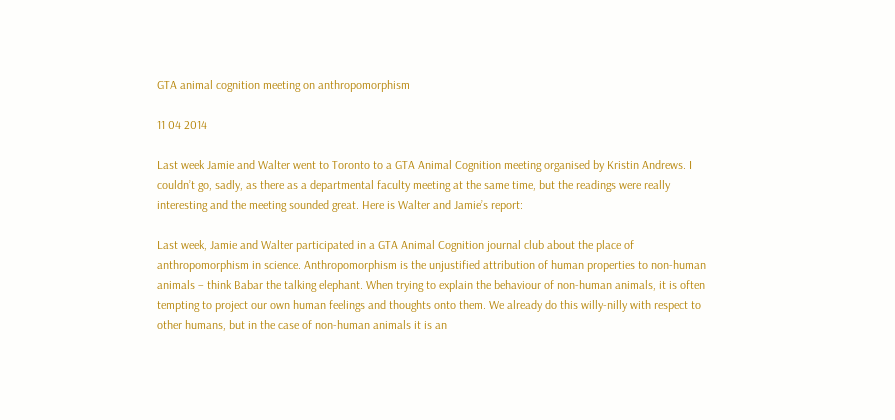GTA animal cognition meeting on anthropomorphism

11 04 2014

Last week Jamie and Walter went to Toronto to a GTA Animal Cognition meeting organised by Kristin Andrews. I couldn’t go, sadly, as there as a departmental faculty meeting at the same time, but the readings were really interesting and the meeting sounded great. Here is Walter and Jamie’s report:

Last week, Jamie and Walter participated in a GTA Animal Cognition journal club about the place of anthropomorphism in science. Anthropomorphism is the unjustified attribution of human properties to non-human animals – think Babar the talking elephant. When trying to explain the behaviour of non-human animals, it is often tempting to project our own human feelings and thoughts onto them. We already do this willy-nilly with respect to other humans, but in the case of non-human animals it is an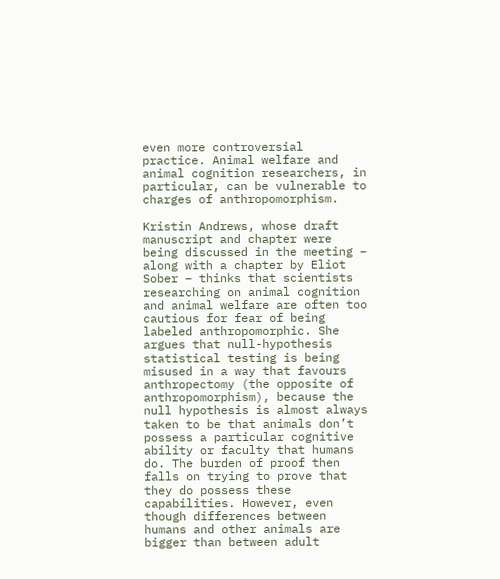even more controversial practice. Animal welfare and animal cognition researchers, in particular, can be vulnerable to charges of anthropomorphism.

Kristin Andrews, whose draft manuscript and chapter were being discussed in the meeting – along with a chapter by Eliot Sober – thinks that scientists researching on animal cognition and animal welfare are often too cautious for fear of being labeled anthropomorphic. She argues that null-hypothesis statistical testing is being misused in a way that favours anthropectomy (the opposite of anthropomorphism), because the null hypothesis is almost always taken to be that animals don’t possess a particular cognitive ability or faculty that humans do. The burden of proof then falls on trying to prove that they do possess these capabilities. However, even though differences between humans and other animals are bigger than between adult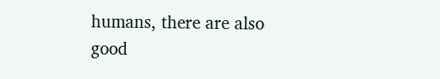humans, there are also good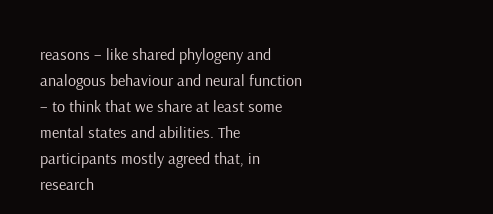reasons – like shared phylogeny and analogous behaviour and neural function – to think that we share at least some mental states and abilities. The participants mostly agreed that, in research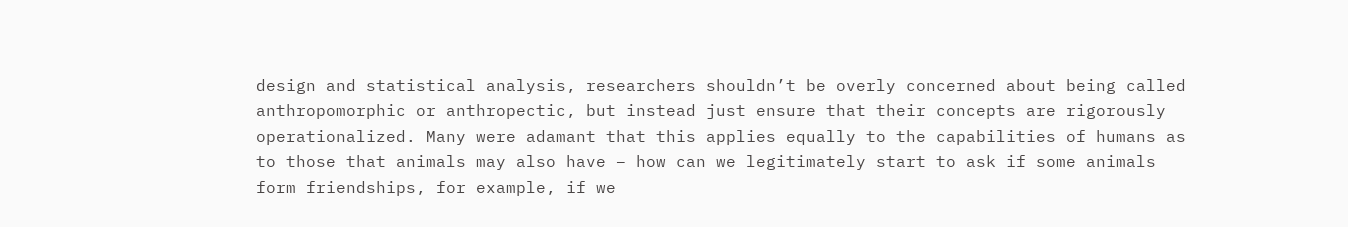design and statistical analysis, researchers shouldn’t be overly concerned about being called anthropomorphic or anthropectic, but instead just ensure that their concepts are rigorously operationalized. Many were adamant that this applies equally to the capabilities of humans as to those that animals may also have – how can we legitimately start to ask if some animals form friendships, for example, if we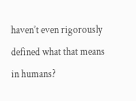haven’t even rigorously defined what that means in humans?